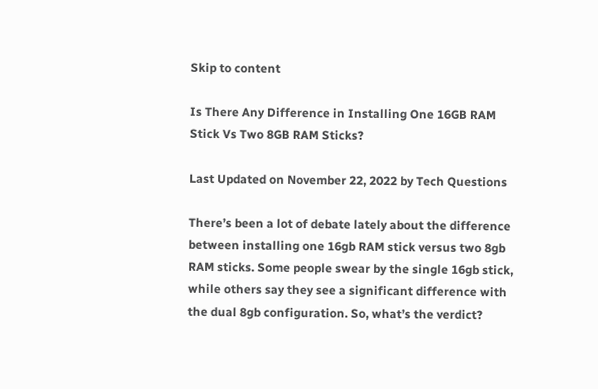Skip to content

Is There Any Difference in Installing One 16GB RAM Stick Vs Two 8GB RAM Sticks?

Last Updated on November 22, 2022 by Tech Questions

There’s been a lot of debate lately about the difference between installing one 16gb RAM stick versus two 8gb RAM sticks. Some people swear by the single 16gb stick, while others say they see a significant difference with the dual 8gb configuration. So, what’s the verdict?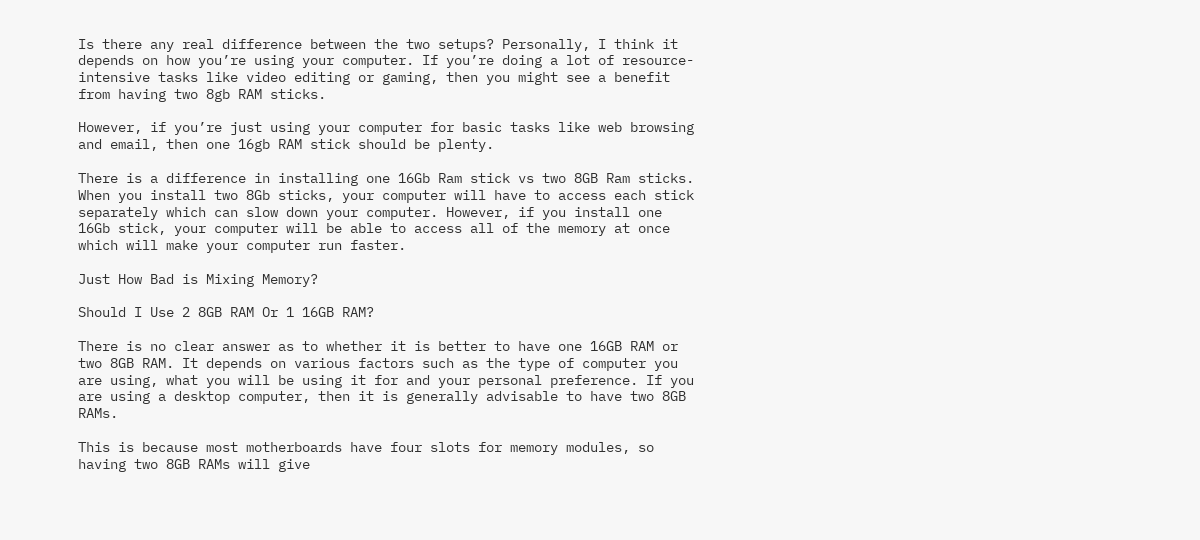Is there any real difference between the two setups? Personally, I think it depends on how you’re using your computer. If you’re doing a lot of resource-intensive tasks like video editing or gaming, then you might see a benefit from having two 8gb RAM sticks.

However, if you’re just using your computer for basic tasks like web browsing and email, then one 16gb RAM stick should be plenty.

There is a difference in installing one 16Gb Ram stick vs two 8GB Ram sticks. When you install two 8Gb sticks, your computer will have to access each stick separately which can slow down your computer. However, if you install one 16Gb stick, your computer will be able to access all of the memory at once which will make your computer run faster.

Just How Bad is Mixing Memory?

Should I Use 2 8GB RAM Or 1 16GB RAM?

There is no clear answer as to whether it is better to have one 16GB RAM or two 8GB RAM. It depends on various factors such as the type of computer you are using, what you will be using it for and your personal preference. If you are using a desktop computer, then it is generally advisable to have two 8GB RAMs.

This is because most motherboards have four slots for memory modules, so having two 8GB RAMs will give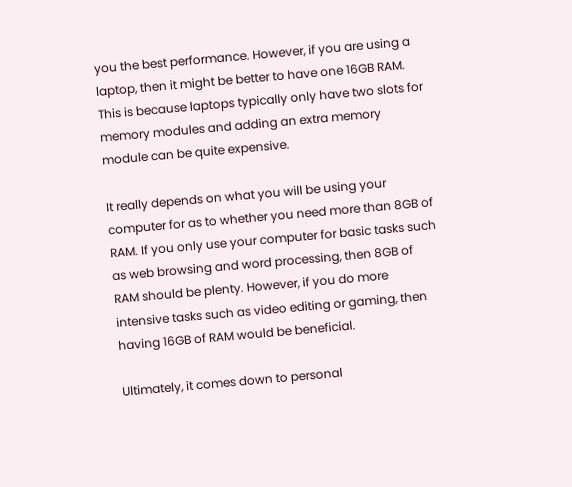you the best performance. However, if you are using a laptop, then it might be better to have one 16GB RAM. This is because laptops typically only have two slots for memory modules and adding an extra memory module can be quite expensive.

It really depends on what you will be using your computer for as to whether you need more than 8GB of RAM. If you only use your computer for basic tasks such as web browsing and word processing, then 8GB of RAM should be plenty. However, if you do more intensive tasks such as video editing or gaming, then having 16GB of RAM would be beneficial.

Ultimately, it comes down to personal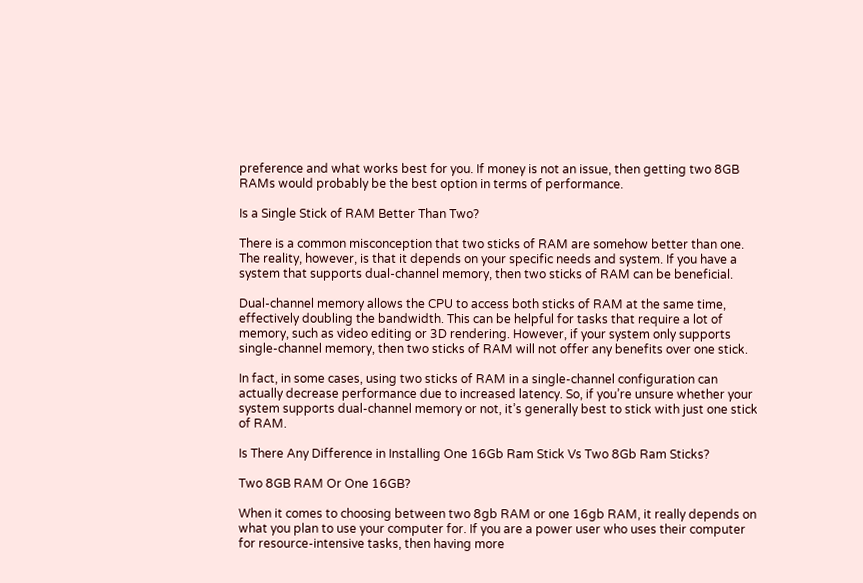preference and what works best for you. If money is not an issue, then getting two 8GB RAMs would probably be the best option in terms of performance.

Is a Single Stick of RAM Better Than Two?

There is a common misconception that two sticks of RAM are somehow better than one. The reality, however, is that it depends on your specific needs and system. If you have a system that supports dual-channel memory, then two sticks of RAM can be beneficial.

Dual-channel memory allows the CPU to access both sticks of RAM at the same time, effectively doubling the bandwidth. This can be helpful for tasks that require a lot of memory, such as video editing or 3D rendering. However, if your system only supports single-channel memory, then two sticks of RAM will not offer any benefits over one stick.

In fact, in some cases, using two sticks of RAM in a single-channel configuration can actually decrease performance due to increased latency. So, if you’re unsure whether your system supports dual-channel memory or not, it’s generally best to stick with just one stick of RAM.

Is There Any Difference in Installing One 16Gb Ram Stick Vs Two 8Gb Ram Sticks?

Two 8GB RAM Or One 16GB?

When it comes to choosing between two 8gb RAM or one 16gb RAM, it really depends on what you plan to use your computer for. If you are a power user who uses their computer for resource-intensive tasks, then having more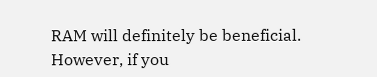RAM will definitely be beneficial. However, if you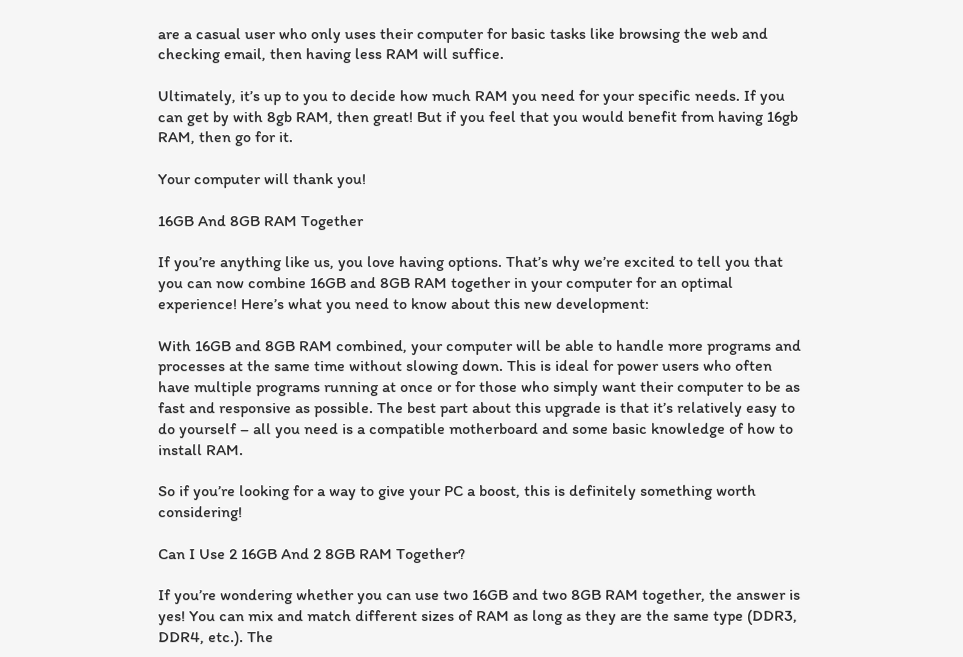are a casual user who only uses their computer for basic tasks like browsing the web and checking email, then having less RAM will suffice.

Ultimately, it’s up to you to decide how much RAM you need for your specific needs. If you can get by with 8gb RAM, then great! But if you feel that you would benefit from having 16gb RAM, then go for it.

Your computer will thank you!

16GB And 8GB RAM Together

If you’re anything like us, you love having options. That’s why we’re excited to tell you that you can now combine 16GB and 8GB RAM together in your computer for an optimal experience! Here’s what you need to know about this new development:

With 16GB and 8GB RAM combined, your computer will be able to handle more programs and processes at the same time without slowing down. This is ideal for power users who often have multiple programs running at once or for those who simply want their computer to be as fast and responsive as possible. The best part about this upgrade is that it’s relatively easy to do yourself – all you need is a compatible motherboard and some basic knowledge of how to install RAM.

So if you’re looking for a way to give your PC a boost, this is definitely something worth considering!

Can I Use 2 16GB And 2 8GB RAM Together?

If you’re wondering whether you can use two 16GB and two 8GB RAM together, the answer is yes! You can mix and match different sizes of RAM as long as they are the same type (DDR3, DDR4, etc.). The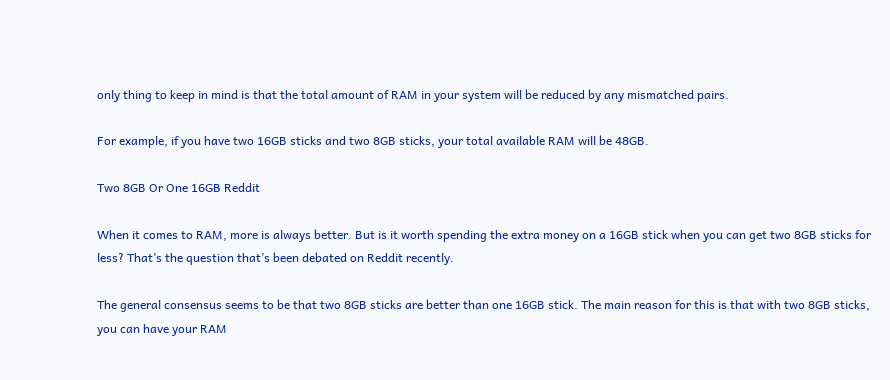only thing to keep in mind is that the total amount of RAM in your system will be reduced by any mismatched pairs.

For example, if you have two 16GB sticks and two 8GB sticks, your total available RAM will be 48GB.

Two 8GB Or One 16GB Reddit

When it comes to RAM, more is always better. But is it worth spending the extra money on a 16GB stick when you can get two 8GB sticks for less? That’s the question that’s been debated on Reddit recently.

The general consensus seems to be that two 8GB sticks are better than one 16GB stick. The main reason for this is that with two 8GB sticks, you can have your RAM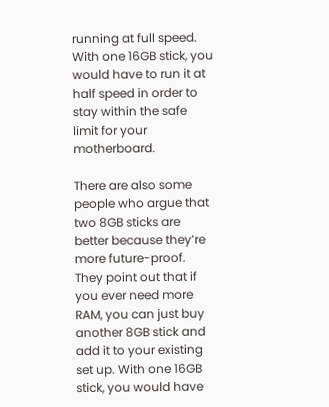running at full speed. With one 16GB stick, you would have to run it at half speed in order to stay within the safe limit for your motherboard.

There are also some people who argue that two 8GB sticks are better because they’re more future-proof. They point out that if you ever need more RAM, you can just buy another 8GB stick and add it to your existing set up. With one 16GB stick, you would have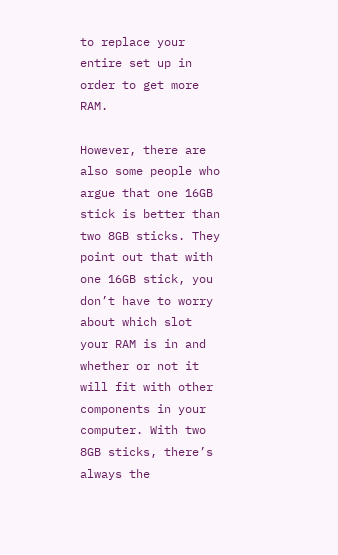to replace your entire set up in order to get more RAM.

However, there are also some people who argue that one 16GB stick is better than two 8GB sticks. They point out that with one 16GB stick, you don’t have to worry about which slot your RAM is in and whether or not it will fit with other components in your computer. With two 8GB sticks, there’s always the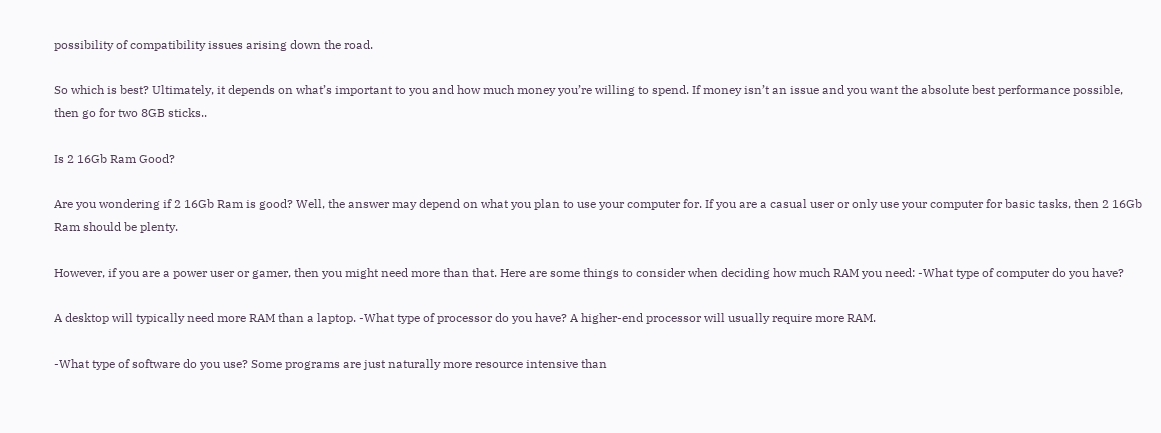possibility of compatibility issues arising down the road.

So which is best? Ultimately, it depends on what’s important to you and how much money you’re willing to spend. If money isn’t an issue and you want the absolute best performance possible, then go for two 8GB sticks..

Is 2 16Gb Ram Good?

Are you wondering if 2 16Gb Ram is good? Well, the answer may depend on what you plan to use your computer for. If you are a casual user or only use your computer for basic tasks, then 2 16Gb Ram should be plenty.

However, if you are a power user or gamer, then you might need more than that. Here are some things to consider when deciding how much RAM you need: -What type of computer do you have?

A desktop will typically need more RAM than a laptop. -What type of processor do you have? A higher-end processor will usually require more RAM.

-What type of software do you use? Some programs are just naturally more resource intensive than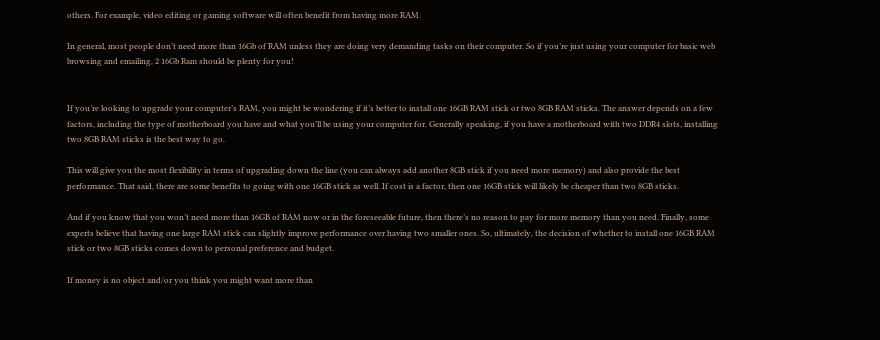others. For example, video editing or gaming software will often benefit from having more RAM.

In general, most people don’t need more than 16Gb of RAM unless they are doing very demanding tasks on their computer. So if you’re just using your computer for basic web browsing and emailing, 2 16Gb Ram should be plenty for you!


If you’re looking to upgrade your computer’s RAM, you might be wondering if it’s better to install one 16GB RAM stick or two 8GB RAM sticks. The answer depends on a few factors, including the type of motherboard you have and what you’ll be using your computer for. Generally speaking, if you have a motherboard with two DDR4 slots, installing two 8GB RAM sticks is the best way to go.

This will give you the most flexibility in terms of upgrading down the line (you can always add another 8GB stick if you need more memory) and also provide the best performance. That said, there are some benefits to going with one 16GB stick as well. If cost is a factor, then one 16GB stick will likely be cheaper than two 8GB sticks.

And if you know that you won’t need more than 16GB of RAM now or in the foreseeable future, then there’s no reason to pay for more memory than you need. Finally, some experts believe that having one large RAM stick can slightly improve performance over having two smaller ones. So, ultimately, the decision of whether to install one 16GB RAM stick or two 8GB sticks comes down to personal preference and budget.

If money is no object and/or you think you might want more than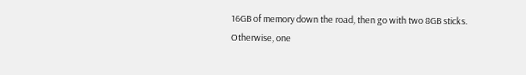16GB of memory down the road, then go with two 8GB sticks. Otherwise, one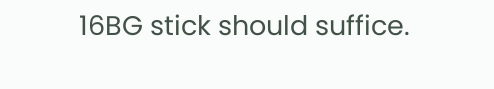16BG stick should suffice.